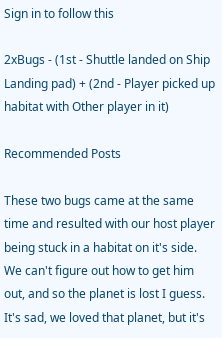Sign in to follow this

2xBugs - (1st - Shuttle landed on Ship Landing pad) + (2nd - Player picked up habitat with Other player in it)

Recommended Posts

These two bugs came at the same time and resulted with our host player being stuck in a habitat on it's side. We can't figure out how to get him out, and so the planet is lost I guess. It's sad, we loved that planet, but it's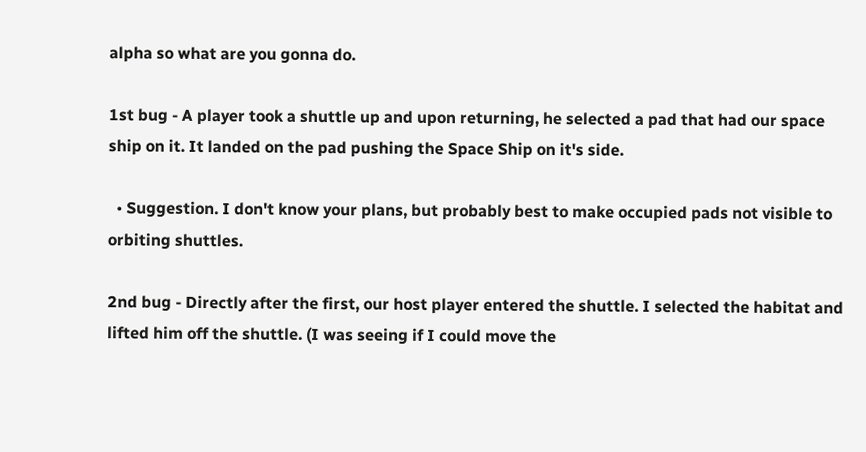alpha so what are you gonna do.

1st bug - A player took a shuttle up and upon returning, he selected a pad that had our space ship on it. It landed on the pad pushing the Space Ship on it's side.

  • Suggestion. I don't know your plans, but probably best to make occupied pads not visible to orbiting shuttles.

2nd bug - Directly after the first, our host player entered the shuttle. I selected the habitat and lifted him off the shuttle. (I was seeing if I could move the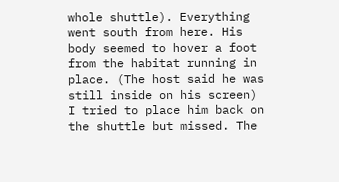whole shuttle). Everything went south from here. His body seemed to hover a foot from the habitat running in place. (The host said he was still inside on his screen) I tried to place him back on the shuttle but missed. The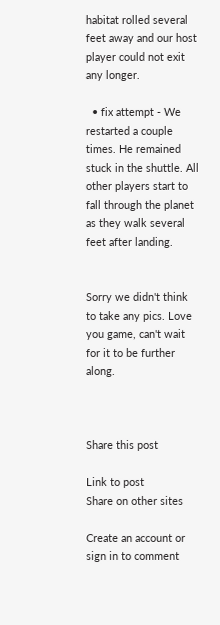habitat rolled several feet away and our host player could not exit any longer.

  • fix attempt - We restarted a couple times. He remained stuck in the shuttle. All other players start to fall through the planet as they walk several feet after landing.


Sorry we didn't think to take any pics. Love you game, can't wait for it to be further along.



Share this post

Link to post
Share on other sites

Create an account or sign in to comment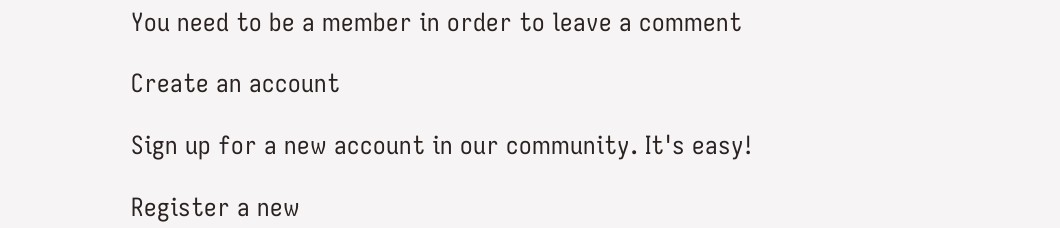You need to be a member in order to leave a comment

Create an account

Sign up for a new account in our community. It's easy!

Register a new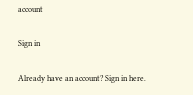account

Sign in

Already have an account? Sign in here.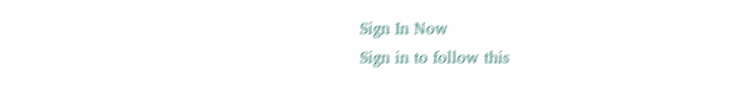Sign In Now
Sign in to follow this